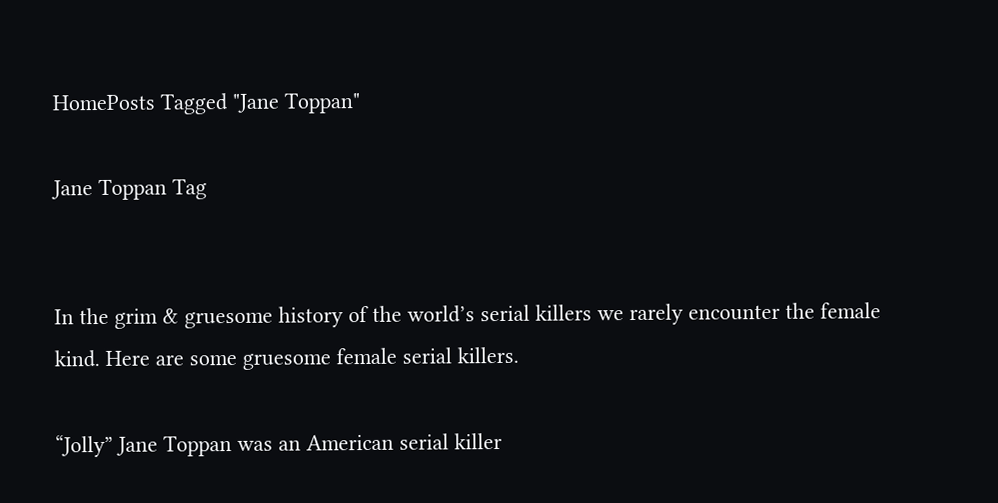HomePosts Tagged "Jane Toppan"

Jane Toppan Tag


In the grim & gruesome history of the world’s serial killers we rarely encounter the female kind. Here are some gruesome female serial killers.

“Jolly” Jane Toppan was an American serial killer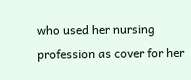who used her nursing profession as cover for her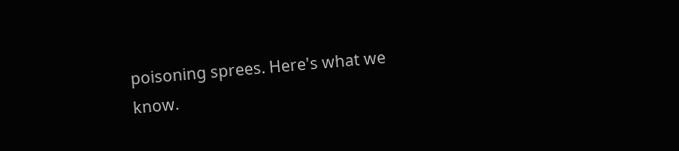poisoning sprees. Here's what we know.